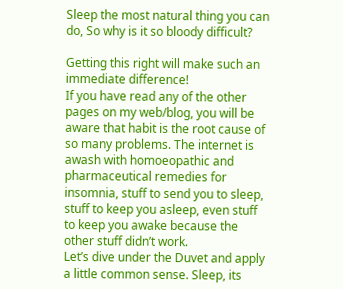Sleep the most natural thing you can do, So why is it so bloody difficult?

Getting this right will make such an immediate difference!
If you have read any of the other pages on my web/blog, you will be aware that habit is the root cause of so many problems. The internet is awash with homoeopathic and pharmaceutical remedies for insomnia, stuff to send you to sleep, stuff to keep you asleep, even stuff to keep you awake because the other stuff didn’t work.
Let’s dive under the Duvet and apply a little common sense. Sleep, its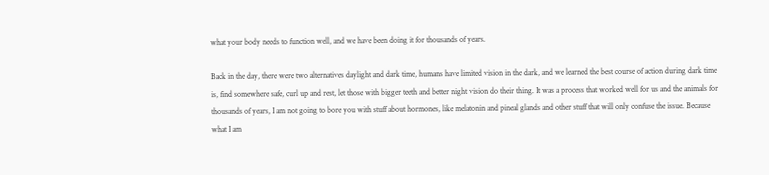what your body needs to function well, and we have been doing it for thousands of years.

Back in the day, there were two alternatives daylight and dark time, humans have limited vision in the dark, and we learned the best course of action during dark time is, find somewhere safe, curl up and rest, let those with bigger teeth and better night vision do their thing. It was a process that worked well for us and the animals for thousands of years, I am not going to bore you with stuff about hormones, like melatonin and pineal glands and other stuff that will only confuse the issue. Because what I am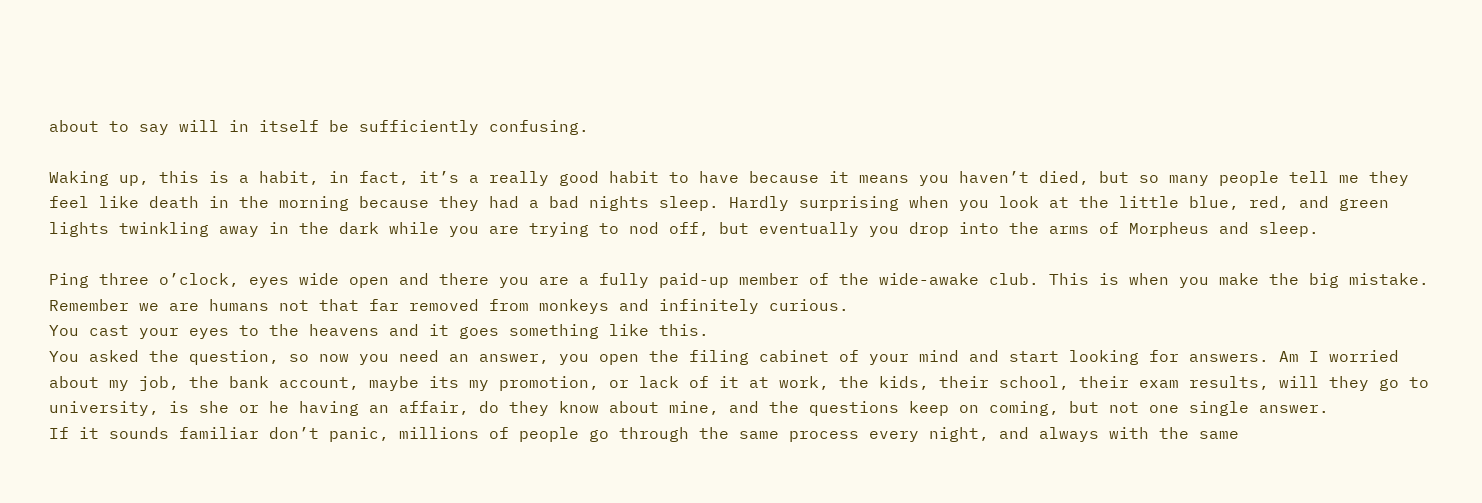about to say will in itself be sufficiently confusing.

Waking up, this is a habit, in fact, it’s a really good habit to have because it means you haven’t died, but so many people tell me they feel like death in the morning because they had a bad nights sleep. Hardly surprising when you look at the little blue, red, and green lights twinkling away in the dark while you are trying to nod off, but eventually you drop into the arms of Morpheus and sleep.

Ping three o’clock, eyes wide open and there you are a fully paid-up member of the wide-awake club. This is when you make the big mistake.
Remember we are humans not that far removed from monkeys and infinitely curious.
You cast your eyes to the heavens and it goes something like this.
You asked the question, so now you need an answer, you open the filing cabinet of your mind and start looking for answers. Am I worried about my job, the bank account, maybe its my promotion, or lack of it at work, the kids, their school, their exam results, will they go to university, is she or he having an affair, do they know about mine, and the questions keep on coming, but not one single answer.
If it sounds familiar don’t panic, millions of people go through the same process every night, and always with the same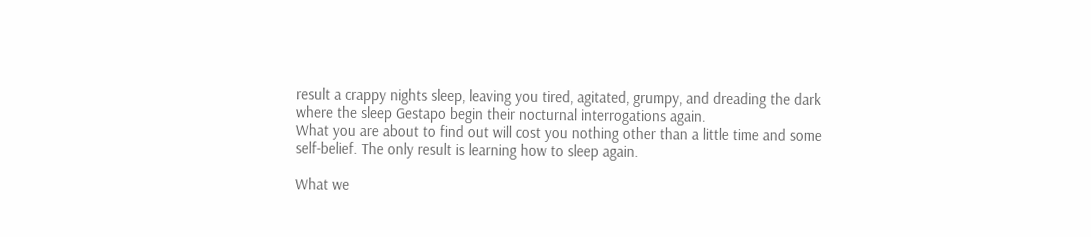result a crappy nights sleep, leaving you tired, agitated, grumpy, and dreading the dark where the sleep Gestapo begin their nocturnal interrogations again.
What you are about to find out will cost you nothing other than a little time and some self-belief. The only result is learning how to sleep again.

What we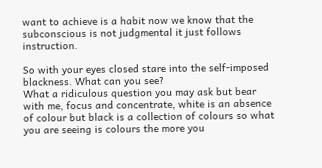want to achieve is a habit now we know that the subconscious is not judgmental it just follows instruction.

So with your eyes closed stare into the self-imposed blackness. What can you see?
What a ridiculous question you may ask but bear with me, focus and concentrate, white is an absence of colour but black is a collection of colours so what you are seeing is colours the more you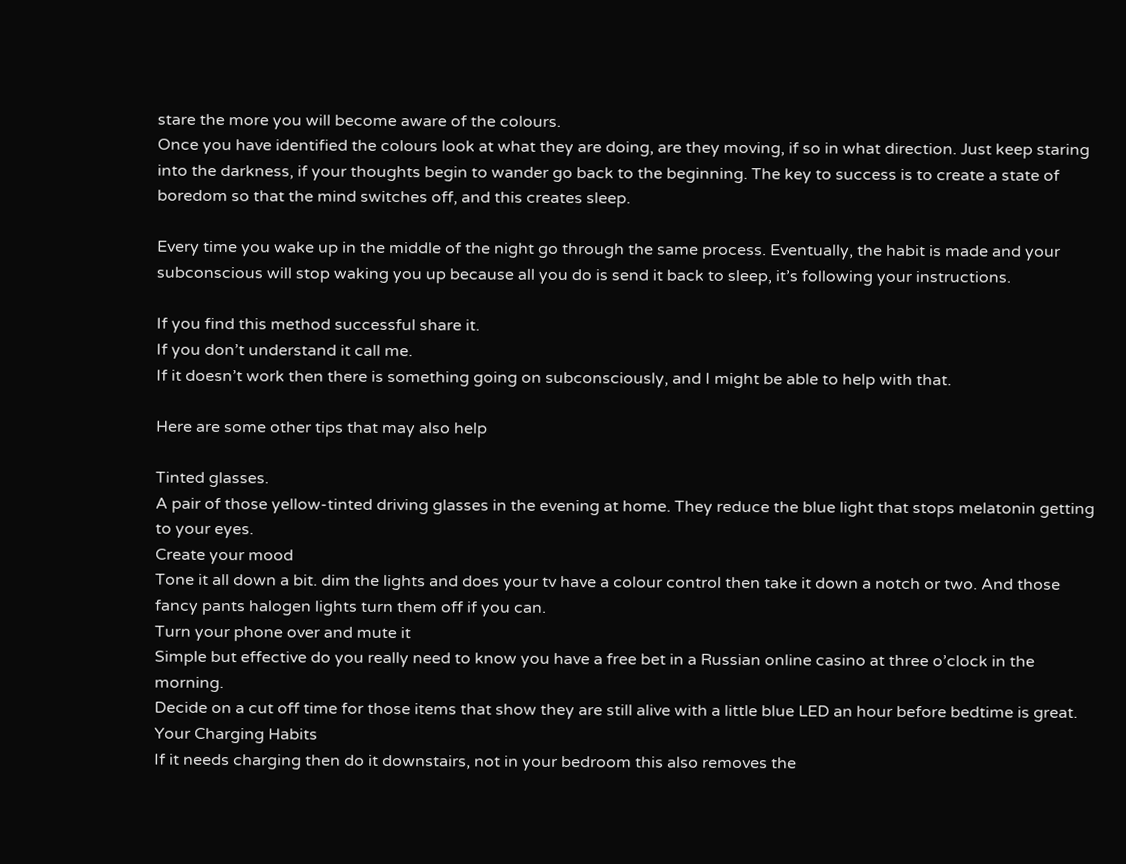stare the more you will become aware of the colours.
Once you have identified the colours look at what they are doing, are they moving, if so in what direction. Just keep staring into the darkness, if your thoughts begin to wander go back to the beginning. The key to success is to create a state of boredom so that the mind switches off, and this creates sleep.

Every time you wake up in the middle of the night go through the same process. Eventually, the habit is made and your subconscious will stop waking you up because all you do is send it back to sleep, it’s following your instructions.

If you find this method successful share it.
If you don’t understand it call me.
If it doesn’t work then there is something going on subconsciously, and I might be able to help with that.

Here are some other tips that may also help

Tinted glasses.
A pair of those yellow-tinted driving glasses in the evening at home. They reduce the blue light that stops melatonin getting to your eyes.
Create your mood
Tone it all down a bit. dim the lights and does your tv have a colour control then take it down a notch or two. And those fancy pants halogen lights turn them off if you can.
Turn your phone over and mute it
Simple but effective do you really need to know you have a free bet in a Russian online casino at three o’clock in the morning.
Decide on a cut off time for those items that show they are still alive with a little blue LED an hour before bedtime is great.
Your Charging Habits
If it needs charging then do it downstairs, not in your bedroom this also removes the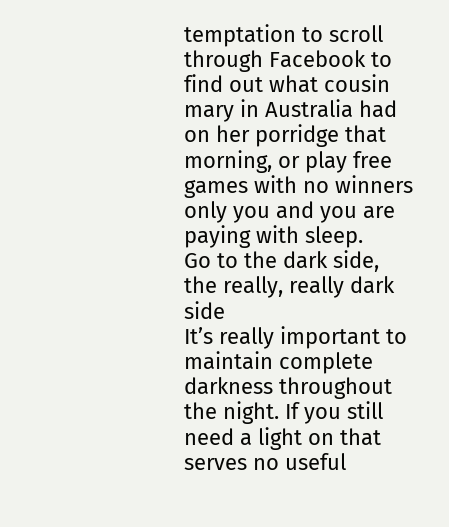temptation to scroll through Facebook to find out what cousin mary in Australia had on her porridge that morning, or play free games with no winners only you and you are paying with sleep.
Go to the dark side, the really, really dark side
It’s really important to maintain complete darkness throughout the night. If you still need a light on that serves no useful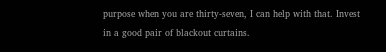purpose when you are thirty-seven, I can help with that. Invest in a good pair of blackout curtains.